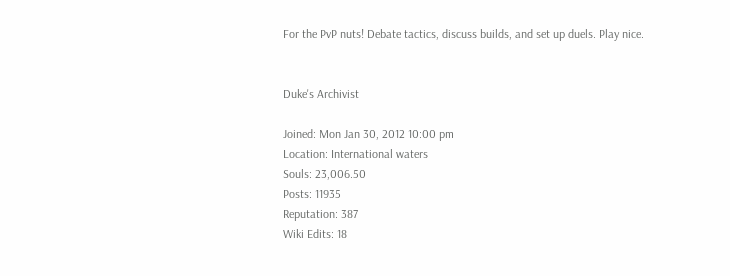For the PvP nuts! Debate tactics, discuss builds, and set up duels. Play nice.


Duke's Archivist

Joined: Mon Jan 30, 2012 10:00 pm
Location: International waters
Souls: 23,006.50
Posts: 11935
Reputation: 387
Wiki Edits: 18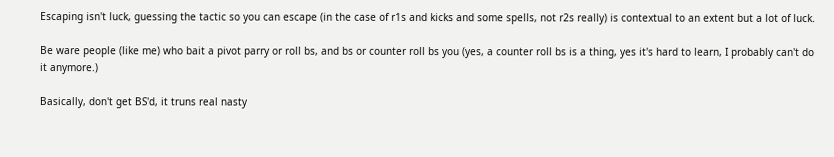Escaping isn't luck, guessing the tactic so you can escape (in the case of r1s and kicks and some spells, not r2s really) is contextual to an extent but a lot of luck.

Be ware people (like me) who bait a pivot parry or roll bs, and bs or counter roll bs you (yes, a counter roll bs is a thing, yes it's hard to learn, I probably can't do it anymore.)

Basically, don't get BS'd, it truns real nasty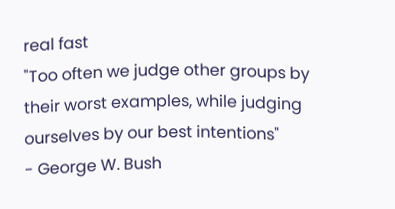real fast
"Too often we judge other groups by their worst examples, while judging ourselves by our best intentions"
- George W. Bush